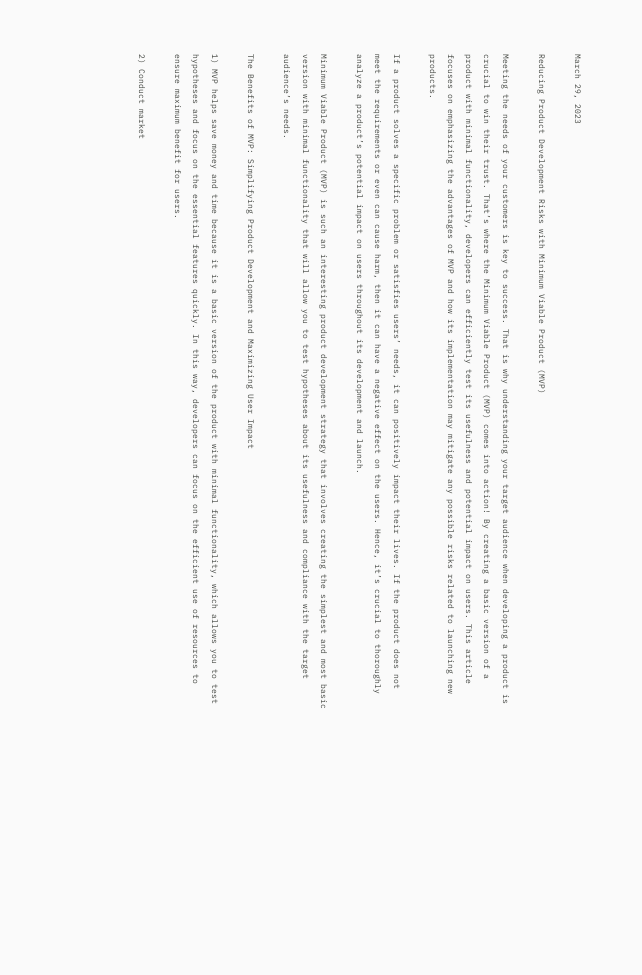March 29, 2023

Reducing Product Development Risks with Minimum Viable Product (MVP)

Meeting the needs of your customers is key to success. That is why understanding your target audience when developing a product is crucial to win their trust. That’s where the Minimum Viable Product (MVP) comes into action! By creating a basic version of a product with minimal functionality, developers can efficiently test its usefulness and potential impact on users. This article focuses on emphasizing the advantages of MVP and how its implementation may mitigate any possible risks related to launching new products.

If a product solves a specific problem or satisfies users’ needs, it can positively impact their lives. If the product does not meet the requirements or even can cause harm, then it can have a negative effect on the users. Hence, it’s crucial to thoroughly analyze a product’s potential impact on users throughout its development and launch.

Minimum Viable Product (MVP) is such an interesting product development strategy that involves creating the simplest and most basic version with minimal functionality that will allow you to test hypotheses about its usefulness and compliance with the target audience’s needs.

The Benefits of MVP: Simplifying Product Development and Maximizing User Impact

1) MVP helps save money and time because it is a basic version of the product with minimal functionality, which allows you to test hypotheses and focus on the essential features quickly. In this way, developers can focus on the efficient use of resources to ensure maximum benefit for users.

2) Conduct market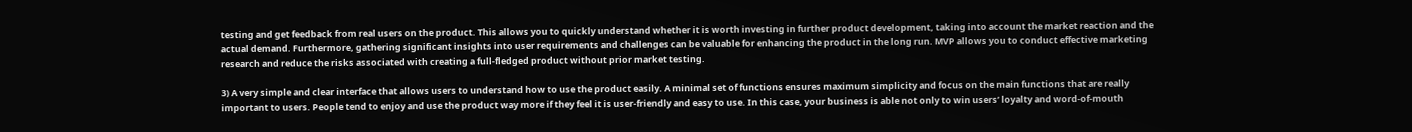testing and get feedback from real users on the product. This allows you to quickly understand whether it is worth investing in further product development, taking into account the market reaction and the actual demand. Furthermore, gathering significant insights into user requirements and challenges can be valuable for enhancing the product in the long run. MVP allows you to conduct effective marketing research and reduce the risks associated with creating a full-fledged product without prior market testing.

3) A very simple and clear interface that allows users to understand how to use the product easily. A minimal set of functions ensures maximum simplicity and focus on the main functions that are really important to users. People tend to enjoy and use the product way more if they feel it is user-friendly and easy to use. In this case, your business is able not only to win users’ loyalty and word-of-mouth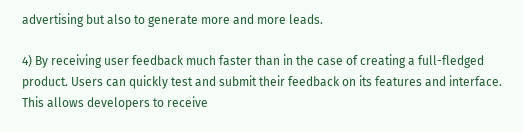advertising but also to generate more and more leads.

4) By receiving user feedback much faster than in the case of creating a full-fledged product. Users can quickly test and submit their feedback on its features and interface. This allows developers to receive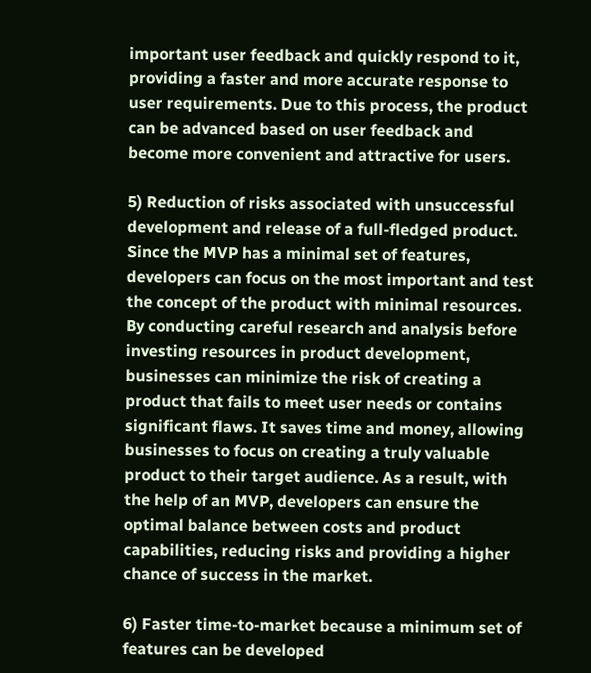important user feedback and quickly respond to it, providing a faster and more accurate response to user requirements. Due to this process, the product can be advanced based on user feedback and become more convenient and attractive for users.

5) Reduction of risks associated with unsuccessful development and release of a full-fledged product. Since the MVP has a minimal set of features, developers can focus on the most important and test the concept of the product with minimal resources. By conducting careful research and analysis before investing resources in product development, businesses can minimize the risk of creating a product that fails to meet user needs or contains significant flaws. It saves time and money, allowing businesses to focus on creating a truly valuable product to their target audience. As a result, with the help of an MVP, developers can ensure the optimal balance between costs and product capabilities, reducing risks and providing a higher chance of success in the market.

6) Faster time-to-market because a minimum set of features can be developed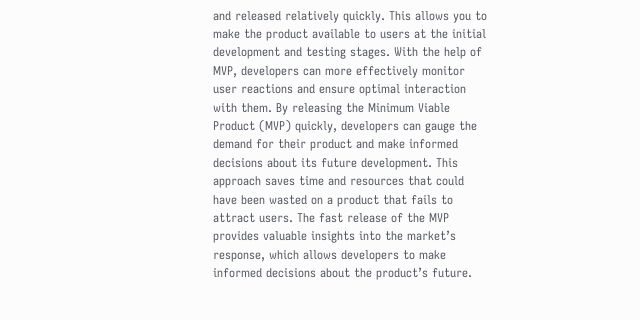and released relatively quickly. This allows you to make the product available to users at the initial development and testing stages. With the help of MVP, developers can more effectively monitor user reactions and ensure optimal interaction with them. By releasing the Minimum Viable Product (MVP) quickly, developers can gauge the demand for their product and make informed decisions about its future development. This approach saves time and resources that could have been wasted on a product that fails to attract users. The fast release of the MVP provides valuable insights into the market’s response, which allows developers to make informed decisions about the product’s future.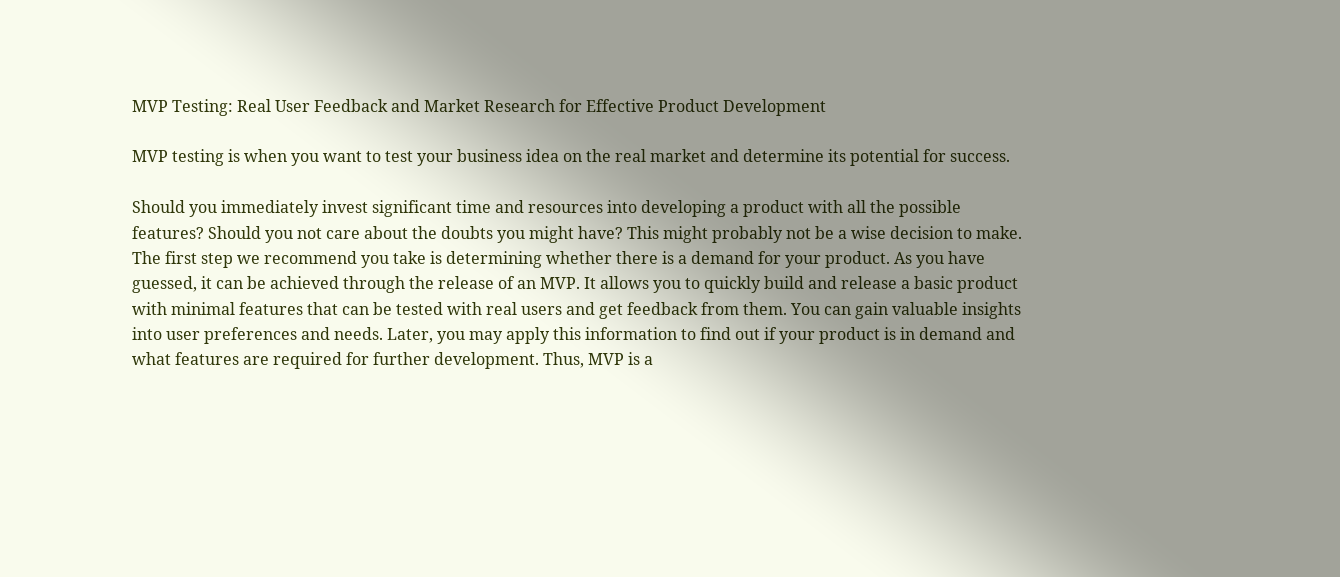MVP Testing: Real User Feedback and Market Research for Effective Product Development

MVP testing is when you want to test your business idea on the real market and determine its potential for success.

Should you immediately invest significant time and resources into developing a product with all the possible features? Should you not care about the doubts you might have? This might probably not be a wise decision to make. The first step we recommend you take is determining whether there is a demand for your product. As you have guessed, it can be achieved through the release of an MVP. It allows you to quickly build and release a basic product with minimal features that can be tested with real users and get feedback from them. You can gain valuable insights into user preferences and needs. Later, you may apply this information to find out if your product is in demand and what features are required for further development. Thus, MVP is a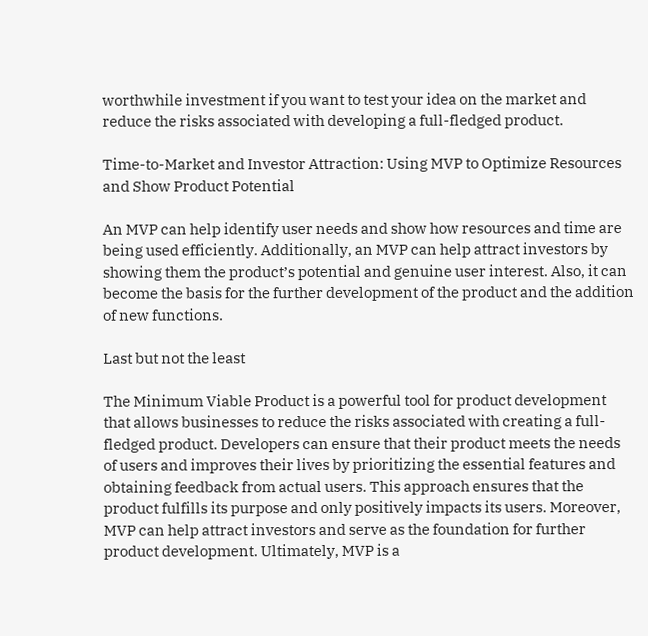worthwhile investment if you want to test your idea on the market and reduce the risks associated with developing a full-fledged product.

Time-to-Market and Investor Attraction: Using MVP to Optimize Resources and Show Product Potential

An MVP can help identify user needs and show how resources and time are being used efficiently. Additionally, an MVP can help attract investors by showing them the product’s potential and genuine user interest. Also, it can become the basis for the further development of the product and the addition of new functions.

Last but not the least

The Minimum Viable Product is a powerful tool for product development that allows businesses to reduce the risks associated with creating a full-fledged product. Developers can ensure that their product meets the needs of users and improves their lives by prioritizing the essential features and obtaining feedback from actual users. This approach ensures that the product fulfills its purpose and only positively impacts its users. Moreover, MVP can help attract investors and serve as the foundation for further product development. Ultimately, MVP is a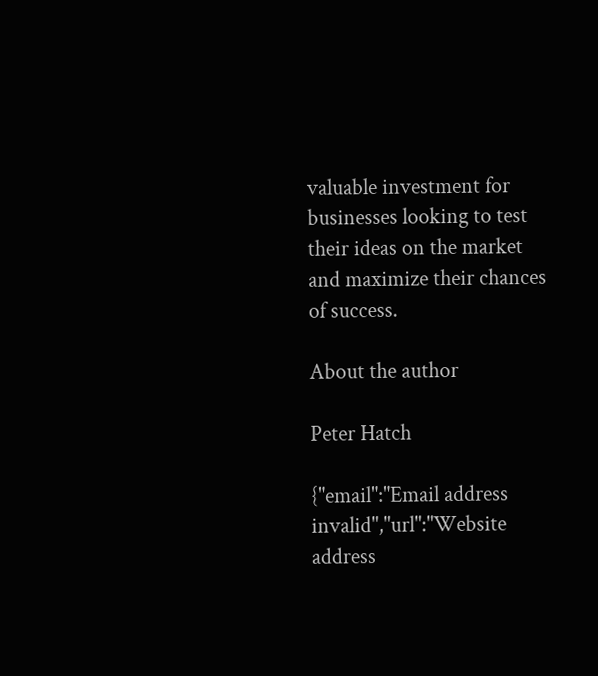valuable investment for businesses looking to test their ideas on the market and maximize their chances of success.

About the author

Peter Hatch

{"email":"Email address invalid","url":"Website address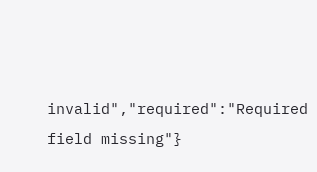invalid","required":"Required field missing"}